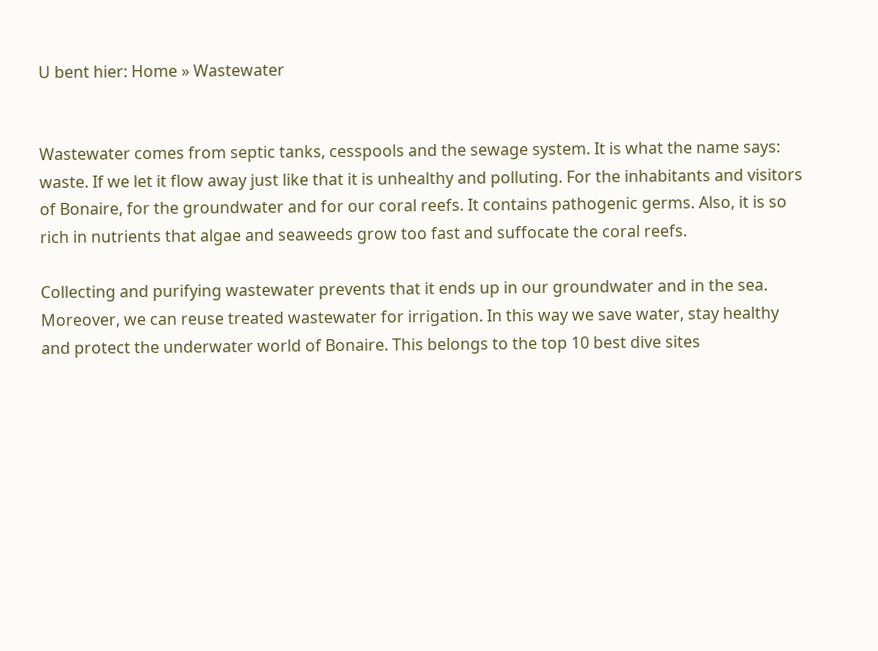U bent hier: Home » Wastewater


Wastewater comes from septic tanks, cesspools and the sewage system. It is what the name says: waste. If we let it flow away just like that it is unhealthy and polluting. For the inhabitants and visitors of Bonaire, for the groundwater and for our coral reefs. It contains pathogenic germs. Also, it is so rich in nutrients that algae and seaweeds grow too fast and suffocate the coral reefs.

Collecting and purifying wastewater prevents that it ends up in our groundwater and in the sea. Moreover, we can reuse treated wastewater for irrigation. In this way we save water, stay healthy and protect the underwater world of Bonaire. This belongs to the top 10 best dive sites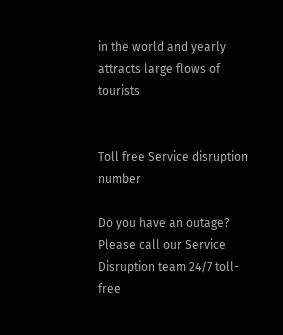in the world and yearly attracts large flows of tourists


Toll free Service disruption number

Do you have an outage? Please call our Service Disruption team 24/7 toll-free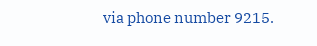via phone number 9215.